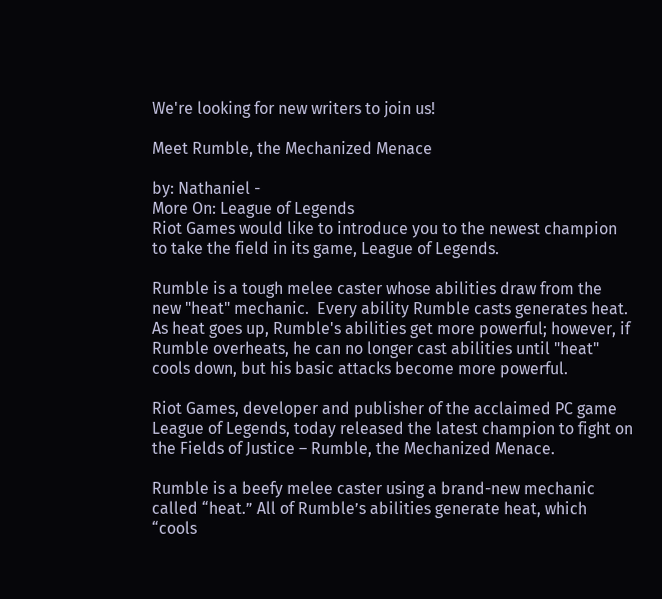We're looking for new writers to join us!

Meet Rumble, the Mechanized Menace

by: Nathaniel -
More On: League of Legends
Riot Games would like to introduce you to the newest champion to take the field in its game, League of Legends.

Rumble is a tough melee caster whose abilities draw from the new "heat" mechanic.  Every ability Rumble casts generates heat. As heat goes up, Rumble's abilities get more powerful; however, if Rumble overheats, he can no longer cast abilities until "heat" cools down, but his basic attacks become more powerful.

Riot Games, developer and publisher of the acclaimed PC game League of Legends, today released the latest champion to fight on the Fields of Justice – Rumble, the Mechanized Menace.

Rumble is a beefy melee caster using a brand-new mechanic called “heat.” All of Rumble’s abilities generate heat, which “cools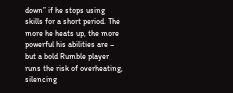down” if he stops using skills for a short period. The more he heats up, the more powerful his abilities are – but a bold Rumble player runs the risk of overheating, silencing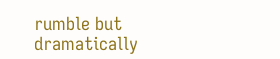rumble but dramatically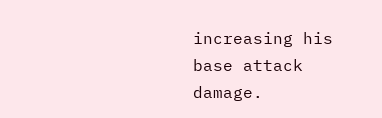increasing his base attack damage.